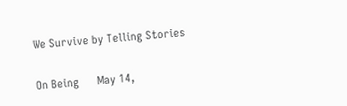We Survive by Telling Stories

On Being      May 14,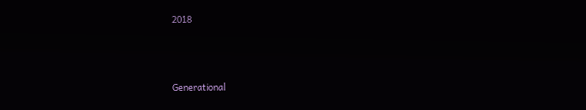2018



Generational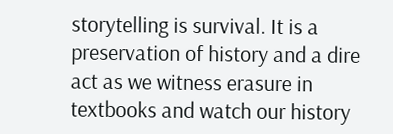storytelling is survival. It is a preservation of history and a dire act as we witness erasure in textbooks and watch our history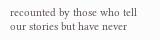recounted by those who tell our stories but have never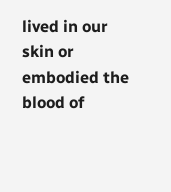lived in our skin or embodied the blood of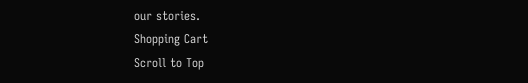our stories.
Shopping Cart
Scroll to Top